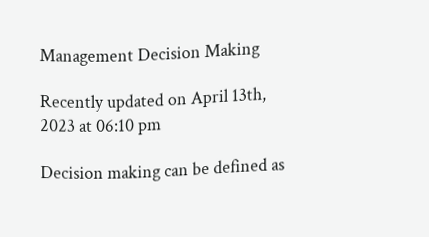Management Decision Making

Recently updated on April 13th, 2023 at 06:10 pm

Decision making can be defined as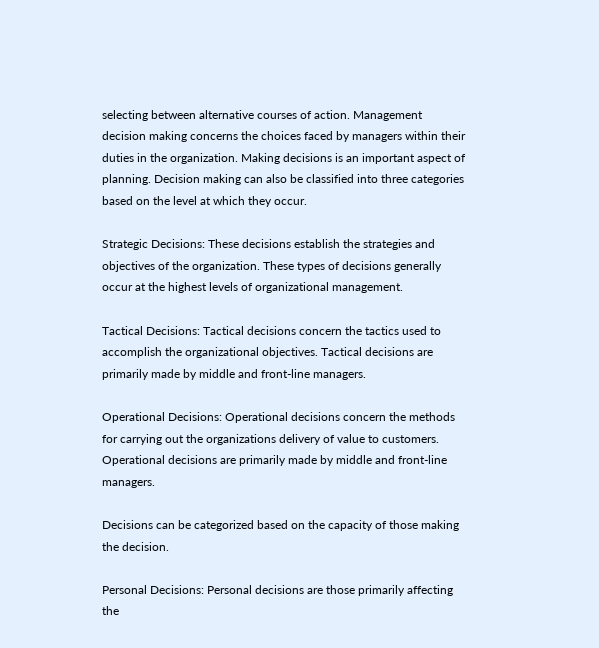selecting between alternative courses of action. Management decision making concerns the choices faced by managers within their duties in the organization. Making decisions is an important aspect of planning. Decision making can also be classified into three categories based on the level at which they occur.

Strategic Decisions: These decisions establish the strategies and objectives of the organization. These types of decisions generally occur at the highest levels of organizational management.

Tactical Decisions: Tactical decisions concern the tactics used to accomplish the organizational objectives. Tactical decisions are primarily made by middle and front-line managers.

Operational Decisions: Operational decisions concern the methods for carrying out the organizations delivery of value to customers. Operational decisions are primarily made by middle and front-line managers.

Decisions can be categorized based on the capacity of those making the decision.

Personal Decisions: Personal decisions are those primarily affecting the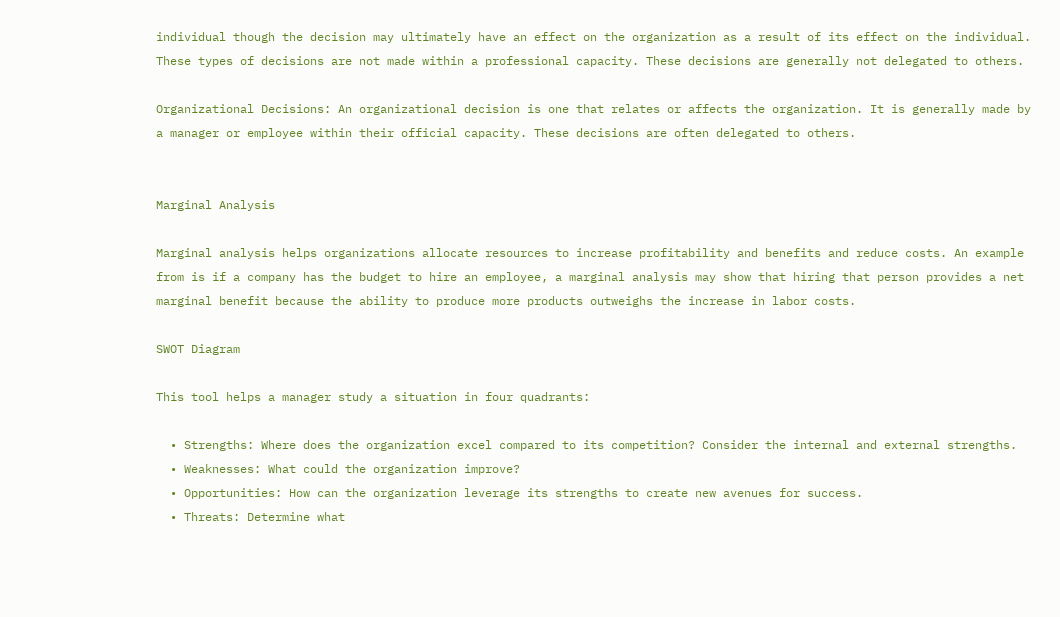individual though the decision may ultimately have an effect on the organization as a result of its effect on the individual. These types of decisions are not made within a professional capacity. These decisions are generally not delegated to others.

Organizational Decisions: An organizational decision is one that relates or affects the organization. It is generally made by a manager or employee within their official capacity. These decisions are often delegated to others.


Marginal Analysis

Marginal analysis helps organizations allocate resources to increase profitability and benefits and reduce costs. An example from is if a company has the budget to hire an employee, a marginal analysis may show that hiring that person provides a net marginal benefit because the ability to produce more products outweighs the increase in labor costs.

SWOT Diagram

This tool helps a manager study a situation in four quadrants:

  • Strengths: Where does the organization excel compared to its competition? Consider the internal and external strengths.
  • Weaknesses: What could the organization improve?
  • Opportunities: How can the organization leverage its strengths to create new avenues for success.
  • Threats: Determine what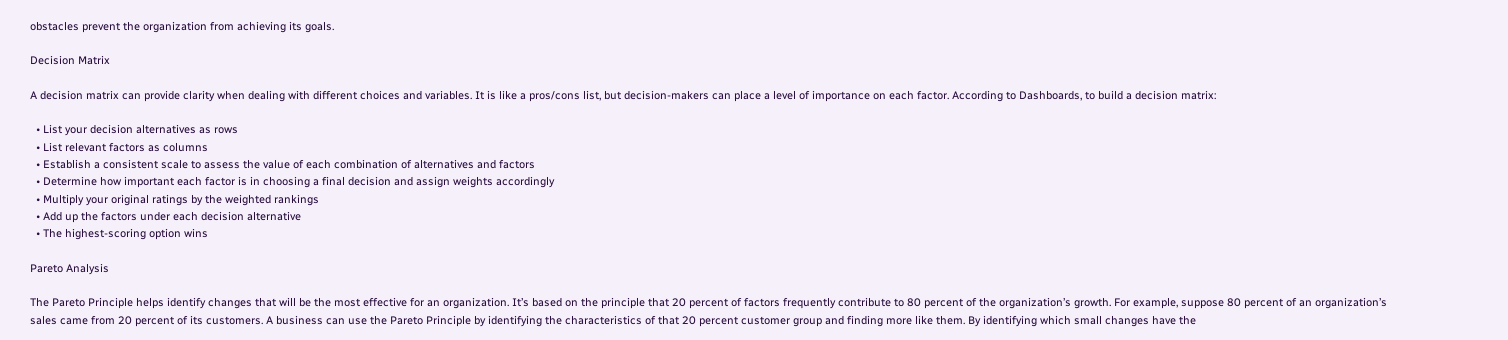obstacles prevent the organization from achieving its goals.

Decision Matrix

A decision matrix can provide clarity when dealing with different choices and variables. It is like a pros/cons list, but decision-makers can place a level of importance on each factor. According to Dashboards, to build a decision matrix:

  • List your decision alternatives as rows
  • List relevant factors as columns
  • Establish a consistent scale to assess the value of each combination of alternatives and factors
  • Determine how important each factor is in choosing a final decision and assign weights accordingly
  • Multiply your original ratings by the weighted rankings
  • Add up the factors under each decision alternative
  • The highest-scoring option wins

Pareto Analysis

The Pareto Principle helps identify changes that will be the most effective for an organization. It’s based on the principle that 20 percent of factors frequently contribute to 80 percent of the organization’s growth. For example, suppose 80 percent of an organization’s sales came from 20 percent of its customers. A business can use the Pareto Principle by identifying the characteristics of that 20 percent customer group and finding more like them. By identifying which small changes have the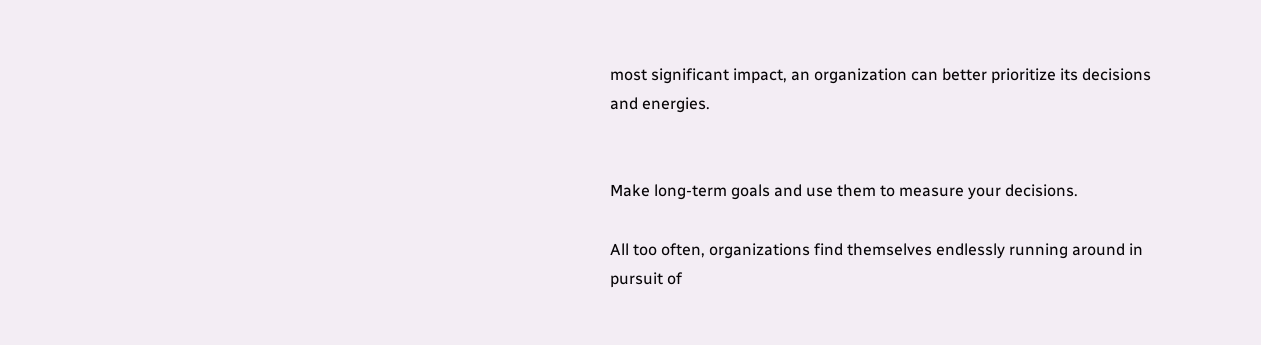most significant impact, an organization can better prioritize its decisions and energies.


Make long-term goals and use them to measure your decisions.

All too often, organizations find themselves endlessly running around in pursuit of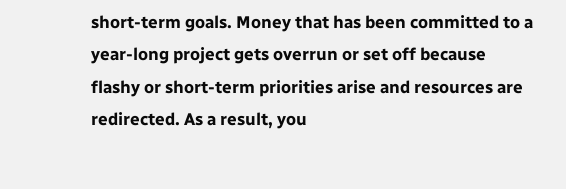short-term goals. Money that has been committed to a year-long project gets overrun or set off because flashy or short-term priorities arise and resources are redirected. As a result, you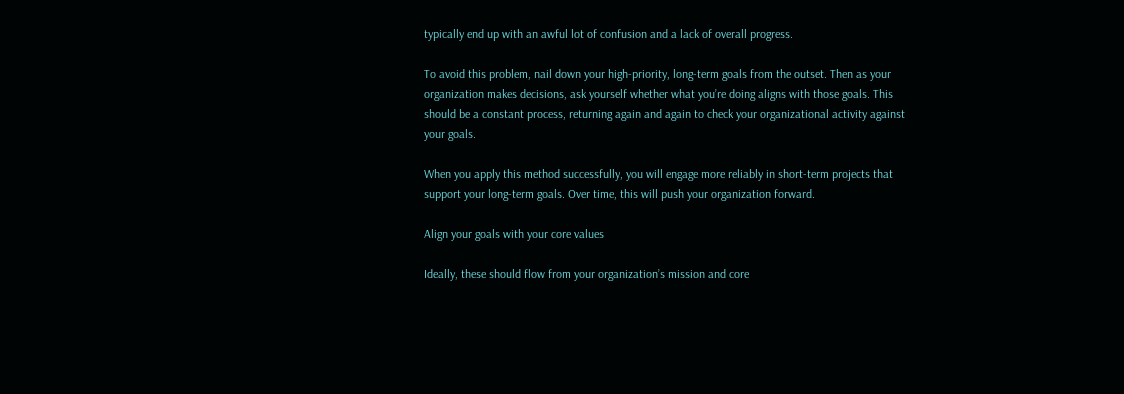typically end up with an awful lot of confusion and a lack of overall progress.

To avoid this problem, nail down your high-priority, long-term goals from the outset. Then as your organization makes decisions, ask yourself whether what you’re doing aligns with those goals. This should be a constant process, returning again and again to check your organizational activity against your goals.

When you apply this method successfully, you will engage more reliably in short-term projects that support your long-term goals. Over time, this will push your organization forward.

Align your goals with your core values

Ideally, these should flow from your organization’s mission and core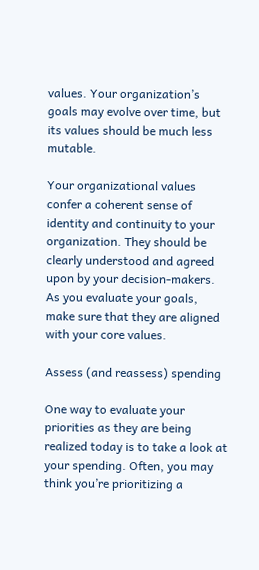values. Your organization’s goals may evolve over time, but its values should be much less mutable.

Your organizational values confer a coherent sense of identity and continuity to your organization. They should be clearly understood and agreed upon by your decision-makers. As you evaluate your goals, make sure that they are aligned with your core values.

Assess (and reassess) spending

One way to evaluate your priorities as they are being realized today is to take a look at your spending. Often, you may think you’re prioritizing a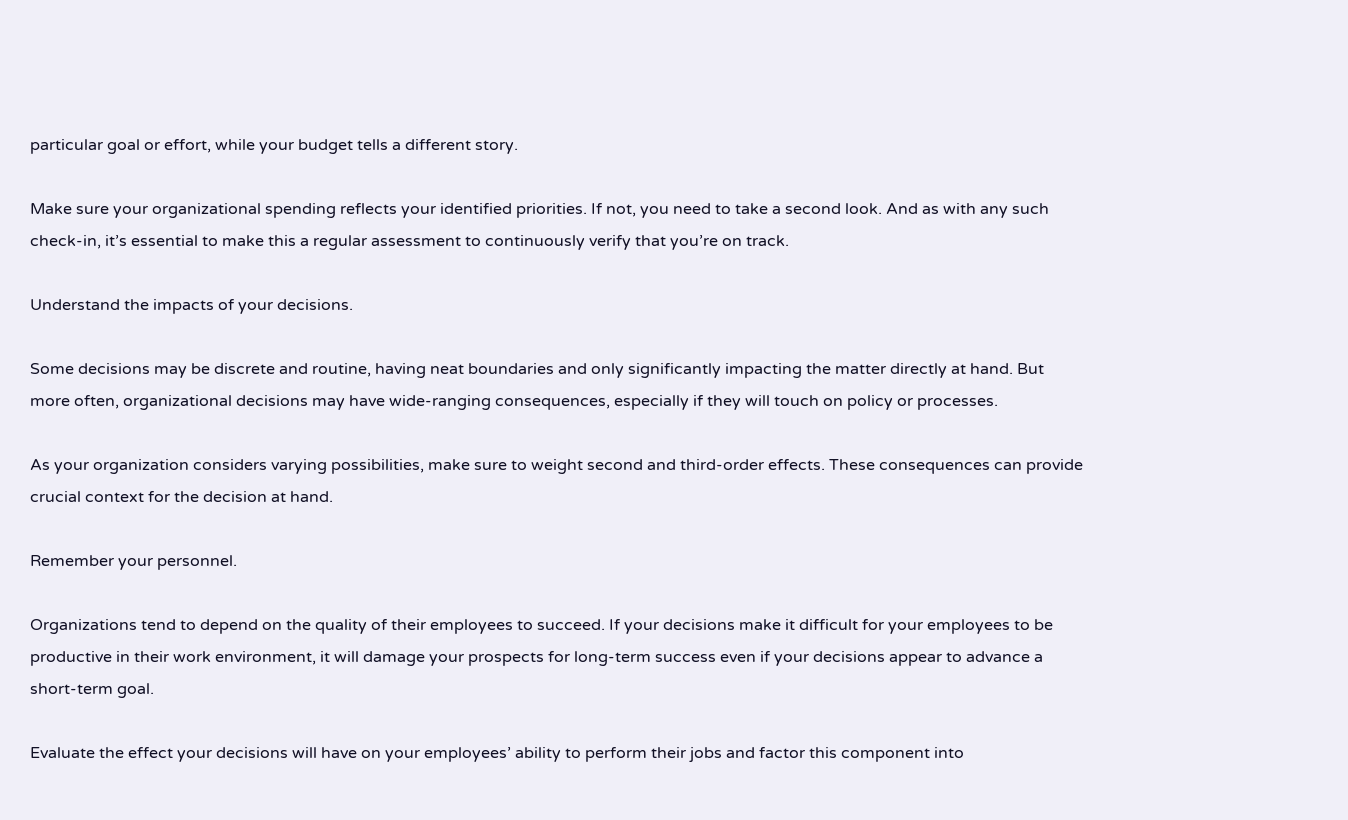particular goal or effort, while your budget tells a different story.

Make sure your organizational spending reflects your identified priorities. If not, you need to take a second look. And as with any such check-in, it’s essential to make this a regular assessment to continuously verify that you’re on track.

Understand the impacts of your decisions.

Some decisions may be discrete and routine, having neat boundaries and only significantly impacting the matter directly at hand. But more often, organizational decisions may have wide-ranging consequences, especially if they will touch on policy or processes.

As your organization considers varying possibilities, make sure to weight second and third-order effects. These consequences can provide crucial context for the decision at hand.

Remember your personnel.

Organizations tend to depend on the quality of their employees to succeed. If your decisions make it difficult for your employees to be productive in their work environment, it will damage your prospects for long-term success even if your decisions appear to advance a short-term goal.

Evaluate the effect your decisions will have on your employees’ ability to perform their jobs and factor this component into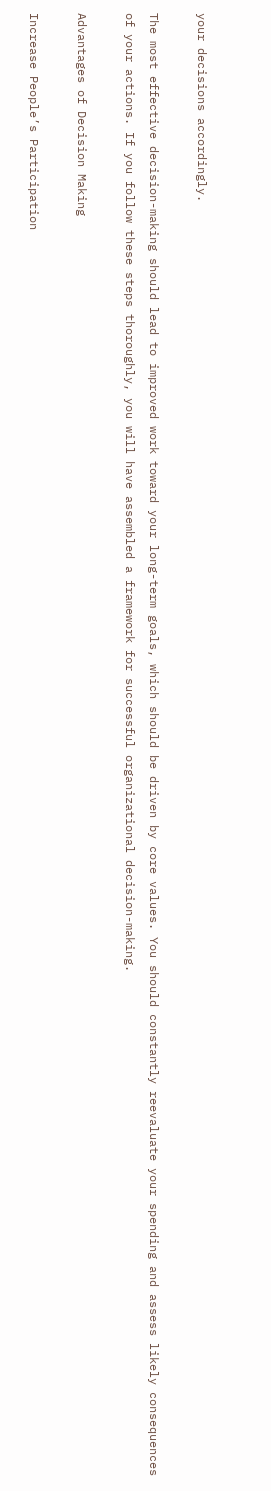your decisions accordingly.

The most effective decision-making should lead to improved work toward your long-term goals, which should be driven by core values. You should constantly reevaluate your spending and assess likely consequences of your actions. If you follow these steps thoroughly, you will have assembled a framework for successful organizational decision-making.

Advantages of Decision Making

Increase People’s Participation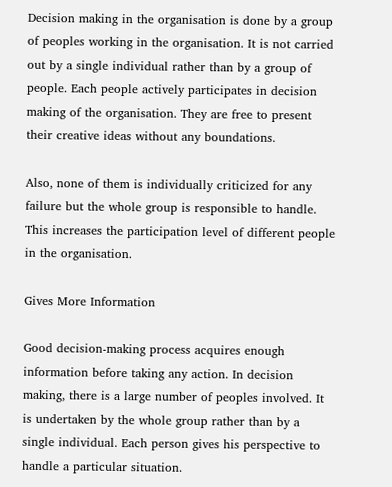Decision making in the organisation is done by a group of peoples working in the organisation. It is not carried out by a single individual rather than by a group of people. Each people actively participates in decision making of the organisation. They are free to present their creative ideas without any boundations.

Also, none of them is individually criticized for any failure but the whole group is responsible to handle. This increases the participation level of different people in the organisation.

Gives More Information

Good decision-making process acquires enough information before taking any action. In decision making, there is a large number of peoples involved. It is undertaken by the whole group rather than by a single individual. Each person gives his perspective to handle a particular situation.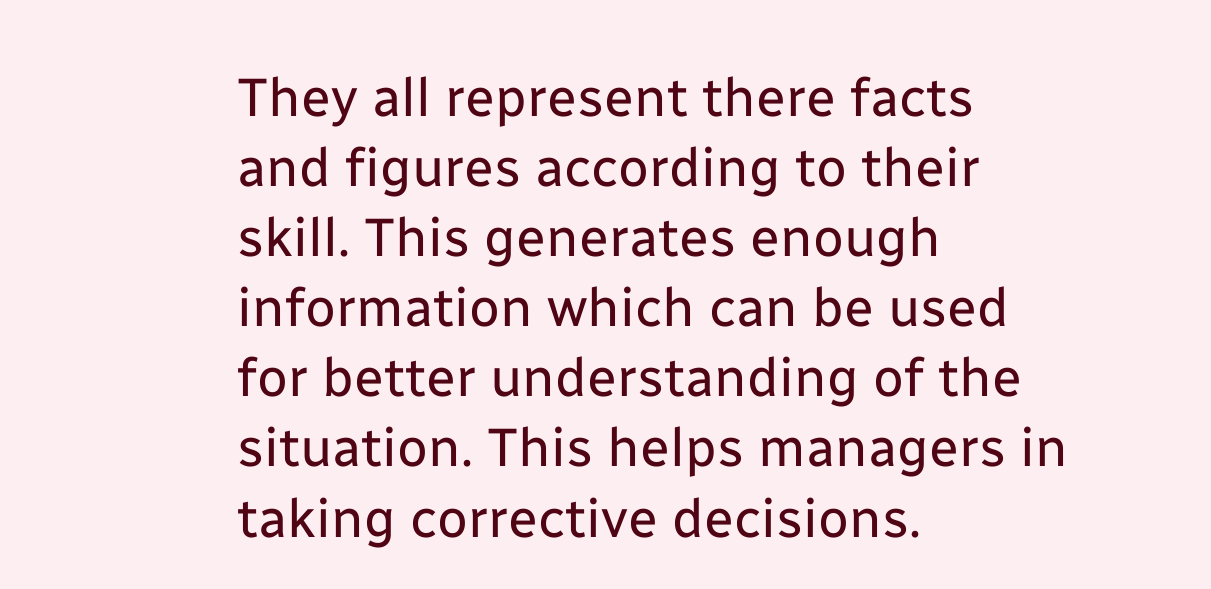They all represent there facts and figures according to their skill. This generates enough information which can be used for better understanding of the situation. This helps managers in taking corrective decisions.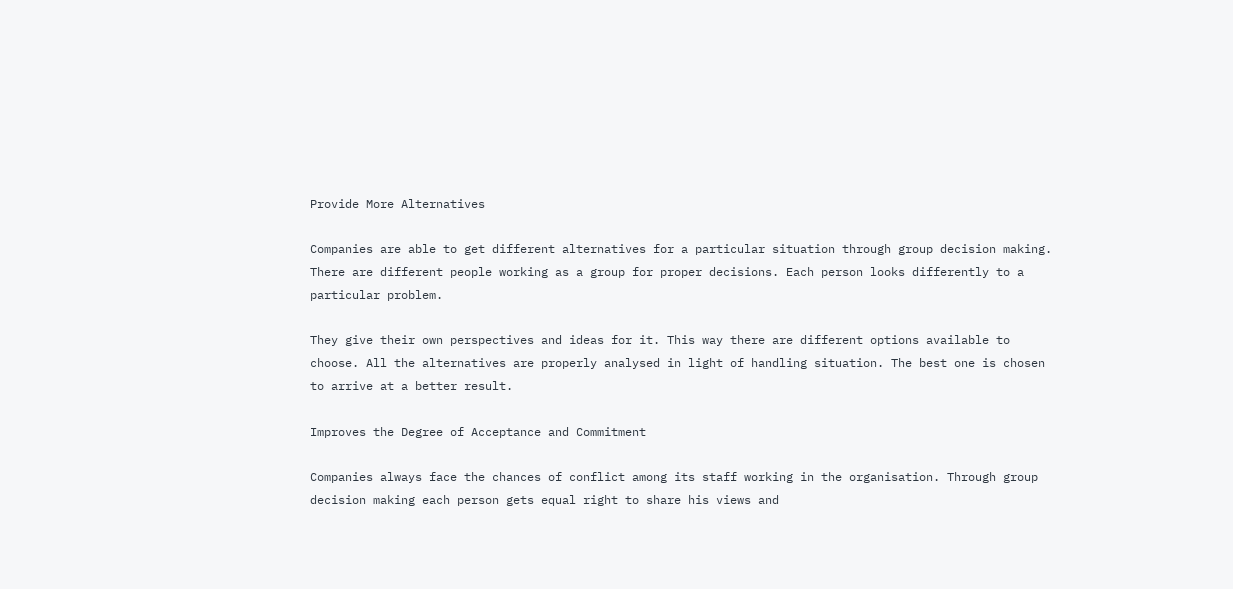Provide More Alternatives

Companies are able to get different alternatives for a particular situation through group decision making. There are different people working as a group for proper decisions. Each person looks differently to a particular problem.

They give their own perspectives and ideas for it. This way there are different options available to choose. All the alternatives are properly analysed in light of handling situation. The best one is chosen to arrive at a better result.

Improves the Degree of Acceptance and Commitment

Companies always face the chances of conflict among its staff working in the organisation. Through group decision making each person gets equal right to share his views and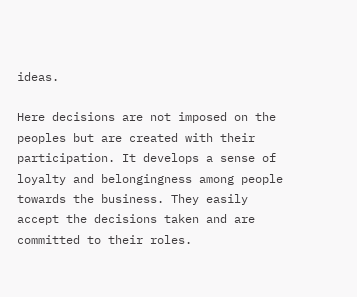ideas.

Here decisions are not imposed on the peoples but are created with their participation. It develops a sense of loyalty and belongingness among people towards the business. They easily accept the decisions taken and are committed to their roles.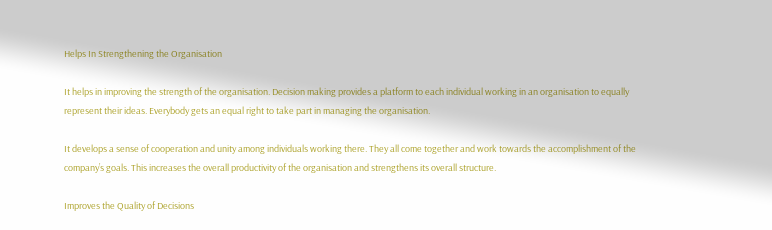Helps In Strengthening the Organisation

It helps in improving the strength of the organisation. Decision making provides a platform to each individual working in an organisation to equally represent their ideas. Everybody gets an equal right to take part in managing the organisation.

It develops a sense of cooperation and unity among individuals working there. They all come together and work towards the accomplishment of the company’s goals. This increases the overall productivity of the organisation and strengthens its overall structure.

Improves the Quality of Decisions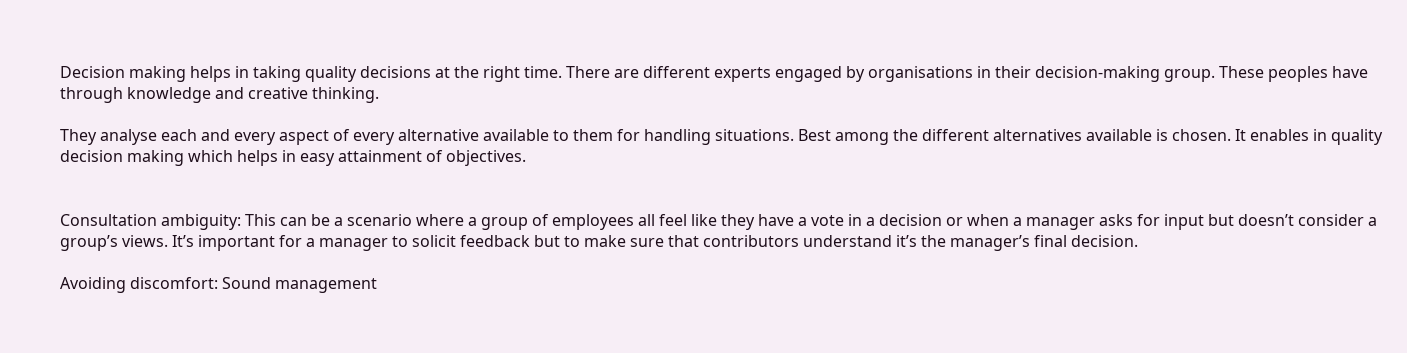Decision making helps in taking quality decisions at the right time. There are different experts engaged by organisations in their decision-making group. These peoples have through knowledge and creative thinking.

They analyse each and every aspect of every alternative available to them for handling situations. Best among the different alternatives available is chosen. It enables in quality decision making which helps in easy attainment of objectives.


Consultation ambiguity: This can be a scenario where a group of employees all feel like they have a vote in a decision or when a manager asks for input but doesn’t consider a group’s views. It’s important for a manager to solicit feedback but to make sure that contributors understand it’s the manager’s final decision.

Avoiding discomfort: Sound management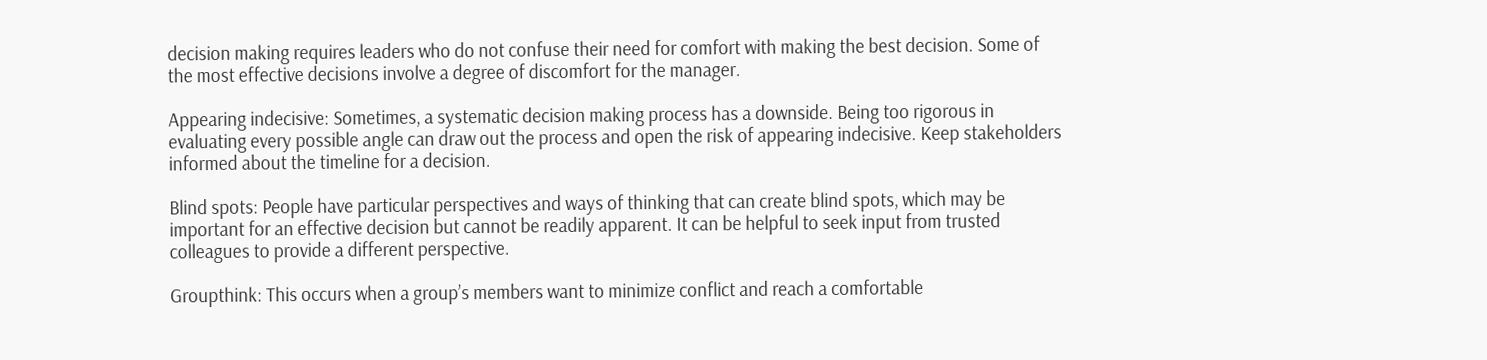decision making requires leaders who do not confuse their need for comfort with making the best decision. Some of the most effective decisions involve a degree of discomfort for the manager.

Appearing indecisive: Sometimes, a systematic decision making process has a downside. Being too rigorous in evaluating every possible angle can draw out the process and open the risk of appearing indecisive. Keep stakeholders informed about the timeline for a decision.

Blind spots: People have particular perspectives and ways of thinking that can create blind spots, which may be important for an effective decision but cannot be readily apparent. It can be helpful to seek input from trusted colleagues to provide a different perspective.

Groupthink: This occurs when a group’s members want to minimize conflict and reach a comfortable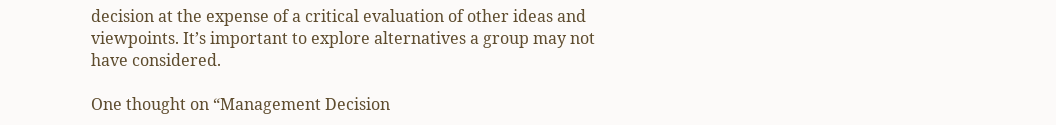decision at the expense of a critical evaluation of other ideas and viewpoints. It’s important to explore alternatives a group may not have considered.

One thought on “Management Decision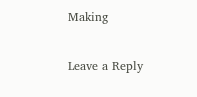Making

Leave a Reply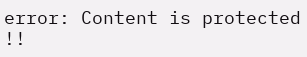error: Content is protected !!